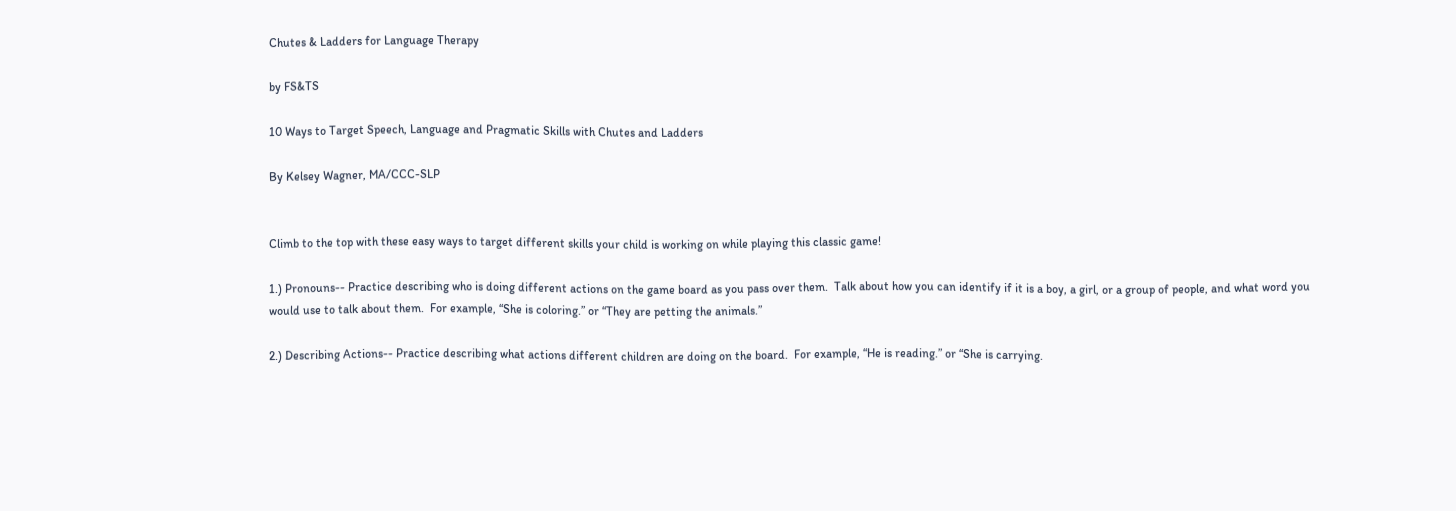Chutes & Ladders for Language Therapy

by FS&TS

10 Ways to Target Speech, Language and Pragmatic Skills with Chutes and Ladders

By Kelsey Wagner, MA/CCC-SLP


Climb to the top with these easy ways to target different skills your child is working on while playing this classic game!

1.) Pronouns-- Practice describing who is doing different actions on the game board as you pass over them.  Talk about how you can identify if it is a boy, a girl, or a group of people, and what word you would use to talk about them.  For example, “She is coloring.” or “They are petting the animals.”

2.) Describing Actions-- Practice describing what actions different children are doing on the board.  For example, “He is reading.” or “She is carrying.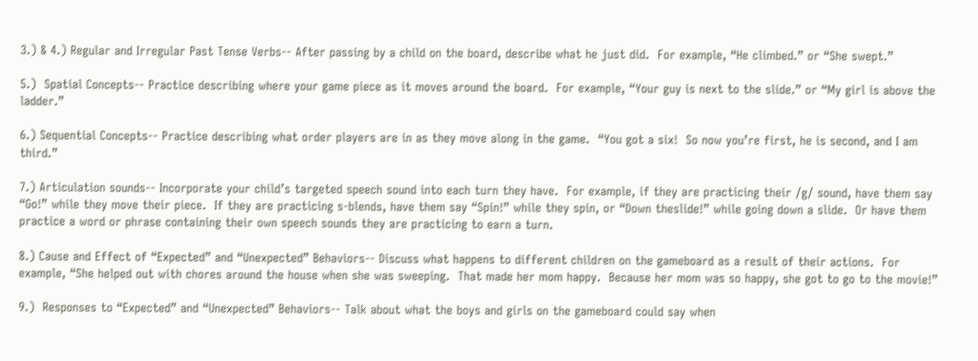3.) & 4.) Regular and Irregular Past Tense Verbs-- After passing by a child on the board, describe what he just did.  For example, “He climbed.” or “She swept.”

5.)  Spatial Concepts-- Practice describing where your game piece as it moves around the board.  For example, “Your guy is next to the slide.” or “My girl is above the ladder.”

6.) Sequential Concepts-- Practice describing what order players are in as they move along in the game.  “You got a six!  So now you’re first, he is second, and I am third.”

7.) Articulation sounds-- Incorporate your child’s targeted speech sound into each turn they have.  For example, if they are practicing their /g/ sound, have them say “Go!” while they move their piece.  If they are practicing s-blends, have them say “Spin!” while they spin, or “Down theslide!” while going down a slide.  Or have them practice a word or phrase containing their own speech sounds they are practicing to earn a turn.

8.) Cause and Effect of “Expected” and “Unexpected” Behaviors-- Discuss what happens to different children on the gameboard as a result of their actions.  For example, “She helped out with chores around the house when she was sweeping.  That made her mom happy.  Because her mom was so happy, she got to go to the movie!”

9.)  Responses to “Expected” and “Unexpected” Behaviors-- Talk about what the boys and girls on the gameboard could say when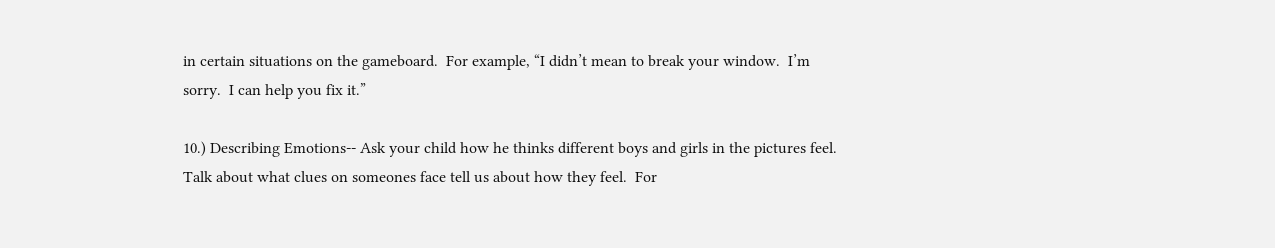in certain situations on the gameboard.  For example, “I didn’t mean to break your window.  I’m sorry.  I can help you fix it.”

10.) Describing Emotions-- Ask your child how he thinks different boys and girls in the pictures feel.  Talk about what clues on someones face tell us about how they feel.  For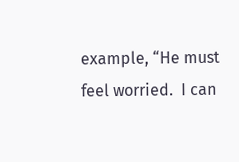example, “He must feel worried.  I can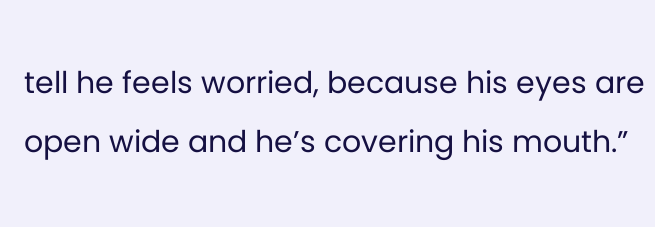tell he feels worried, because his eyes are open wide and he’s covering his mouth.”